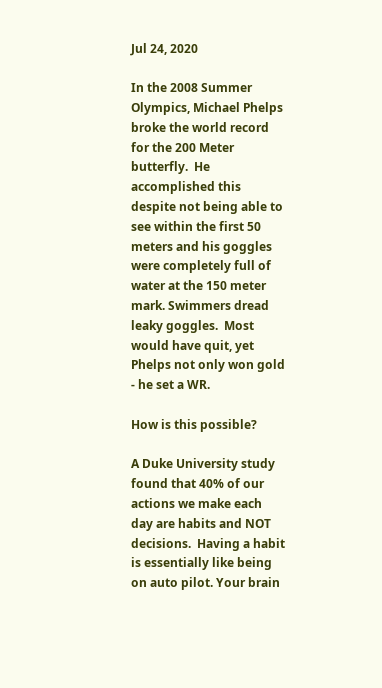Jul 24, 2020

In the 2008 Summer Olympics, Michael Phelps broke the world record for the 200 Meter butterfly.  He accomplished this despite not being able to see within the first 50 meters and his goggles were completely full of water at the 150 meter mark. Swimmers dread leaky goggles.  Most would have quit, yet Phelps not only won gold - he set a WR.

How is this possible?

A Duke University study found that 40% of our actions we make each day are habits and NOT decisions.  Having a habit is essentially like being on auto pilot. Your brain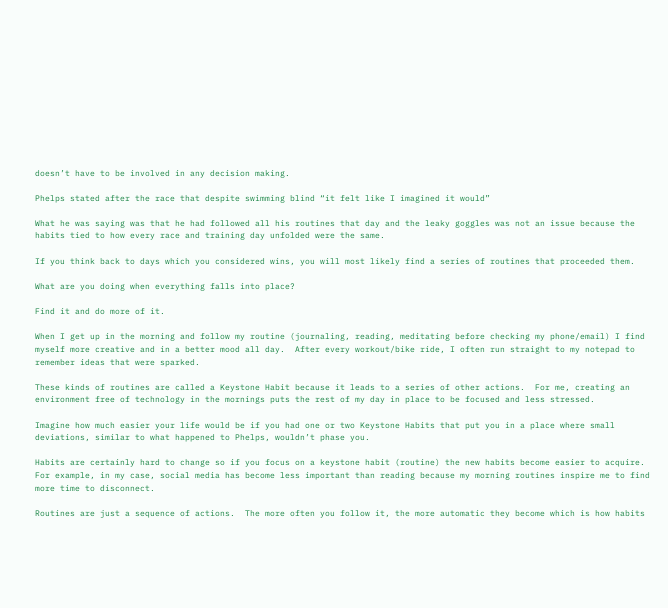doesn’t have to be involved in any decision making.

Phelps stated after the race that despite swimming blind “it felt like I imagined it would”

What he was saying was that he had followed all his routines that day and the leaky goggles was not an issue because the habits tied to how every race and training day unfolded were the same.

If you think back to days which you considered wins, you will most likely find a series of routines that proceeded them.

What are you doing when everything falls into place?

Find it and do more of it.

When I get up in the morning and follow my routine (journaling, reading, meditating before checking my phone/email) I find myself more creative and in a better mood all day.  After every workout/bike ride, I often run straight to my notepad to remember ideas that were sparked.

These kinds of routines are called a Keystone Habit because it leads to a series of other actions.  For me, creating an environment free of technology in the mornings puts the rest of my day in place to be focused and less stressed.

Imagine how much easier your life would be if you had one or two Keystone Habits that put you in a place where small deviations, similar to what happened to Phelps, wouldn’t phase you.

Habits are certainly hard to change so if you focus on a keystone habit (routine) the new habits become easier to acquire.  For example, in my case, social media has become less important than reading because my morning routines inspire me to find more time to disconnect.

Routines are just a sequence of actions.  The more often you follow it, the more automatic they become which is how habits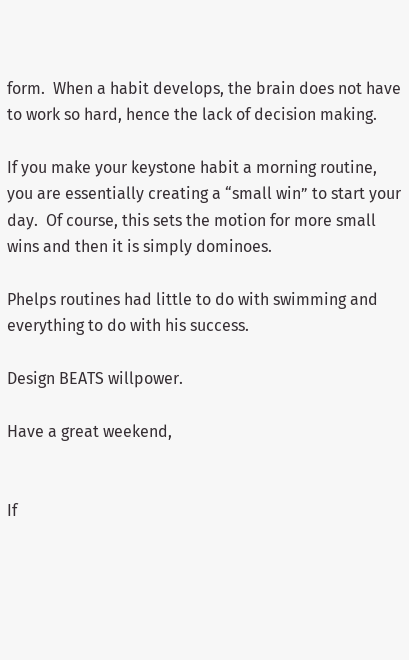form.  When a habit develops, the brain does not have to work so hard, hence the lack of decision making.

If you make your keystone habit a morning routine, you are essentially creating a “small win” to start your day.  Of course, this sets the motion for more small wins and then it is simply dominoes.

Phelps routines had little to do with swimming and everything to do with his success.

Design BEATS willpower.

Have a great weekend,


If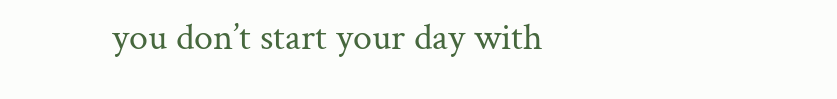you don’t start your day with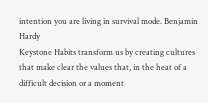intention you are living in survival mode. Benjamin Hardy
Keystone Habits transform us by creating cultures that make clear the values that, in the heat of a difficult decision or a moment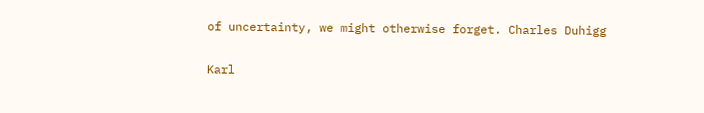of uncertainty, we might otherwise forget. Charles Duhigg

Karl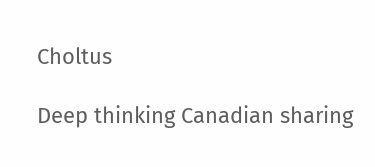Choltus

Deep thinking Canadian sharing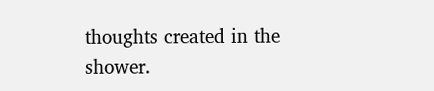thoughts created in the shower.